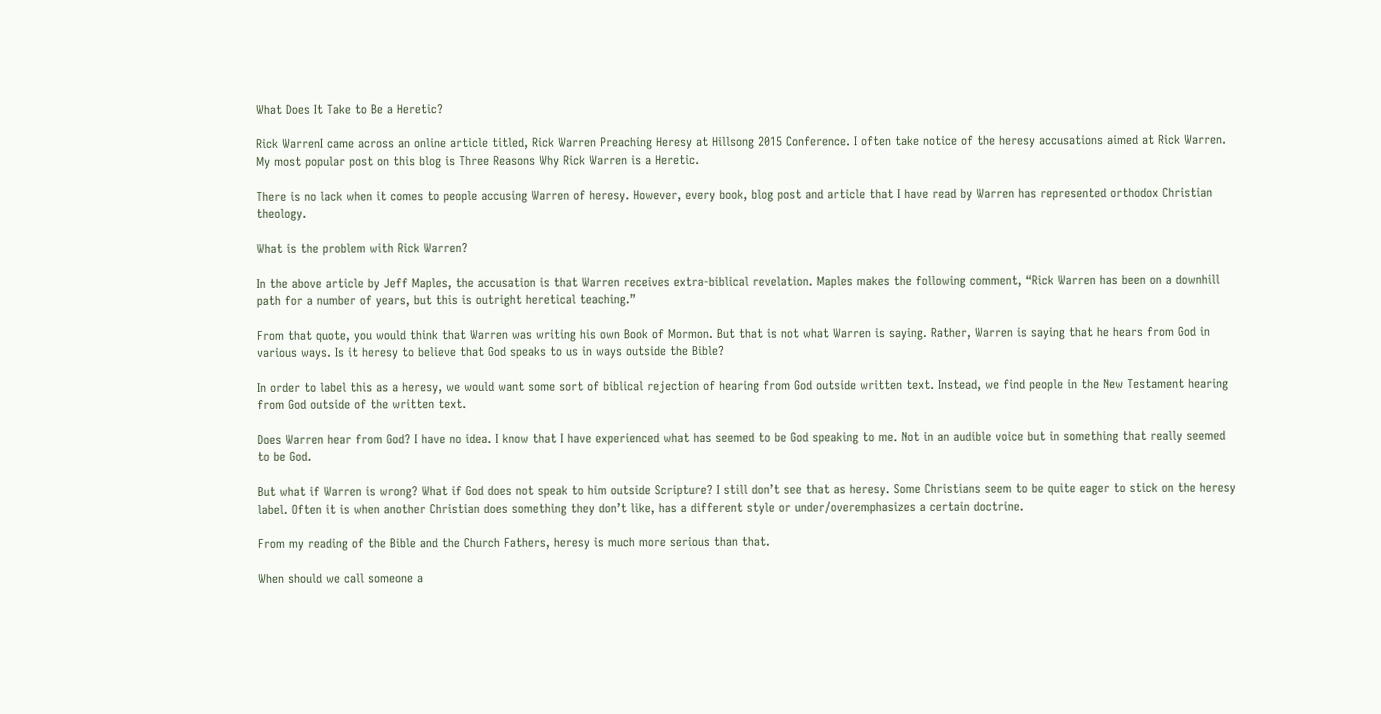What Does It Take to Be a Heretic?

Rick WarrenI came across an online article titled, Rick Warren Preaching Heresy at Hillsong 2015 Conference. I often take notice of the heresy accusations aimed at Rick Warren. My most popular post on this blog is Three Reasons Why Rick Warren is a Heretic.

There is no lack when it comes to people accusing Warren of heresy. However, every book, blog post and article that I have read by Warren has represented orthodox Christian theology.

What is the problem with Rick Warren?

In the above article by Jeff Maples, the accusation is that Warren receives extra-biblical revelation. Maples makes the following comment, “Rick Warren has been on a downhill path for a number of years, but this is outright heretical teaching.”

From that quote, you would think that Warren was writing his own Book of Mormon. But that is not what Warren is saying. Rather, Warren is saying that he hears from God in various ways. Is it heresy to believe that God speaks to us in ways outside the Bible?

In order to label this as a heresy, we would want some sort of biblical rejection of hearing from God outside written text. Instead, we find people in the New Testament hearing from God outside of the written text.

Does Warren hear from God? I have no idea. I know that I have experienced what has seemed to be God speaking to me. Not in an audible voice but in something that really seemed to be God.

But what if Warren is wrong? What if God does not speak to him outside Scripture? I still don’t see that as heresy. Some Christians seem to be quite eager to stick on the heresy label. Often it is when another Christian does something they don’t like, has a different style or under/overemphasizes a certain doctrine.

From my reading of the Bible and the Church Fathers, heresy is much more serious than that.

When should we call someone a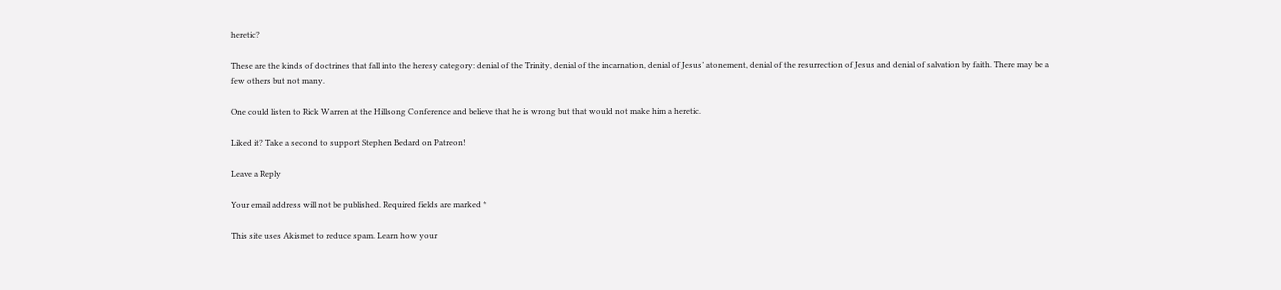heretic?

These are the kinds of doctrines that fall into the heresy category: denial of the Trinity, denial of the incarnation, denial of Jesus’ atonement, denial of the resurrection of Jesus and denial of salvation by faith. There may be a few others but not many.

One could listen to Rick Warren at the Hillsong Conference and believe that he is wrong but that would not make him a heretic.

Liked it? Take a second to support Stephen Bedard on Patreon!

Leave a Reply

Your email address will not be published. Required fields are marked *

This site uses Akismet to reduce spam. Learn how your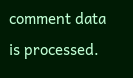comment data is processed.